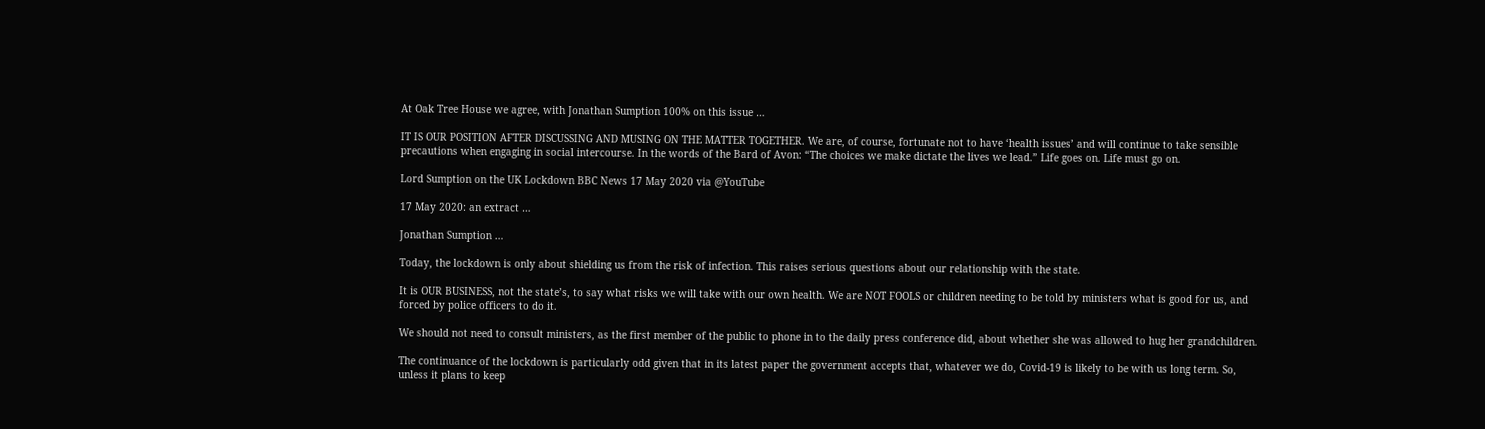At Oak Tree House we agree, with Jonathan Sumption 100% on this issue …

IT IS OUR POSITION AFTER DISCUSSING AND MUSING ON THE MATTER TOGETHER. We are, of course, fortunate not to have ‘health issues’ and will continue to take sensible precautions when engaging in social intercourse. In the words of the Bard of Avon: “The choices we make dictate the lives we lead.” Life goes on. Life must go on.

Lord Sumption on the UK Lockdown BBC News 17 May 2020 via @YouTube

17 May 2020: an extract …

Jonathan Sumption …

Today, the lockdown is only about shielding us from the risk of infection. This raises serious questions about our relationship with the state.

It is OUR BUSINESS, not the state’s, to say what risks we will take with our own health. We are NOT FOOLS or children needing to be told by ministers what is good for us, and forced by police officers to do it.

We should not need to consult ministers, as the first member of the public to phone in to the daily press conference did, about whether she was allowed to hug her grandchildren.

The continuance of the lockdown is particularly odd given that in its latest paper the government accepts that, whatever we do, Covid-19 is likely to be with us long term. So, unless it plans to keep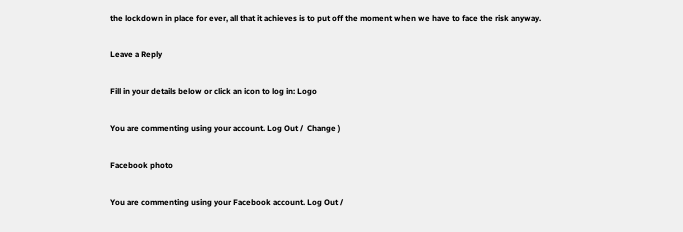the lockdown in place for ever, all that it achieves is to put off the moment when we have to face the risk anyway.

Leave a Reply

Fill in your details below or click an icon to log in: Logo

You are commenting using your account. Log Out /  Change )

Facebook photo

You are commenting using your Facebook account. Log Out /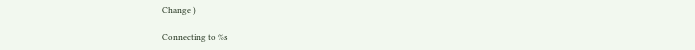Change )

Connecting to %s